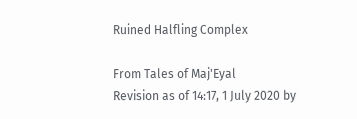Ruined Halfling Complex

From Tales of Maj'Eyal
Revision as of 14:17, 1 July 2020 by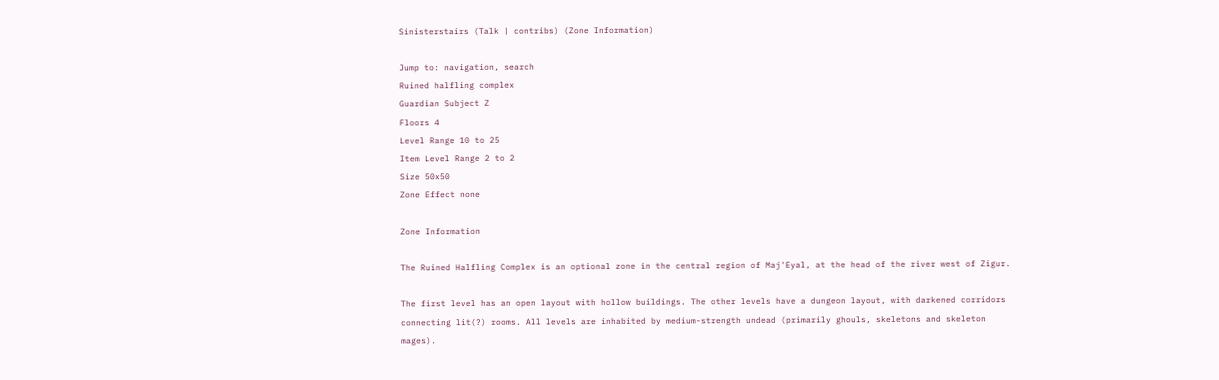Sinisterstairs (Talk | contribs) (Zone Information)

Jump to: navigation, search
Ruined halfling complex
Guardian Subject Z
Floors 4
Level Range 10 to 25
Item Level Range 2 to 2
Size 50x50
Zone Effect none

Zone Information

The Ruined Halfling Complex is an optional zone in the central region of Maj'Eyal, at the head of the river west of Zigur.

The first level has an open layout with hollow buildings. The other levels have a dungeon layout, with darkened corridors connecting lit(?) rooms. All levels are inhabited by medium-strength undead (primarily ghouls, skeletons and skeleton mages).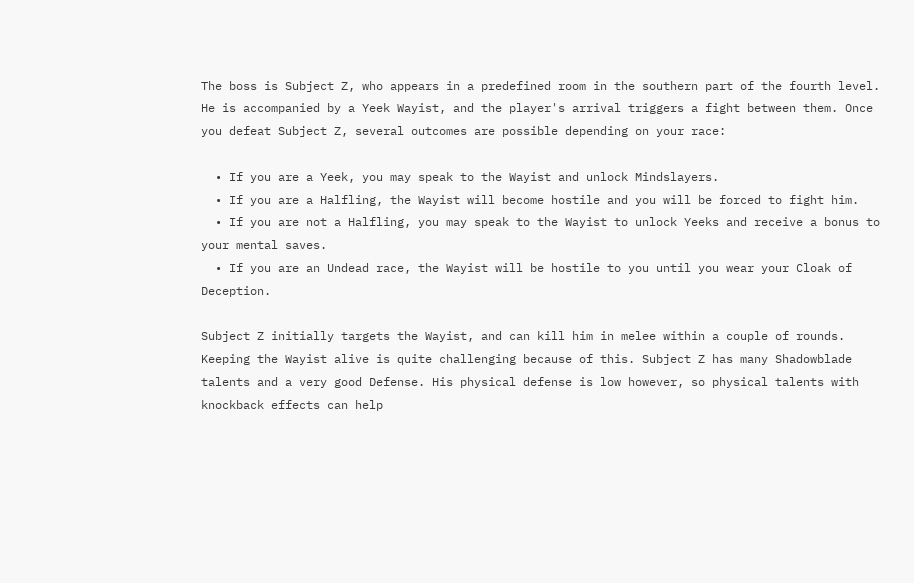The boss is Subject Z, who appears in a predefined room in the southern part of the fourth level. He is accompanied by a Yeek Wayist, and the player's arrival triggers a fight between them. Once you defeat Subject Z, several outcomes are possible depending on your race:

  • If you are a Yeek, you may speak to the Wayist and unlock Mindslayers.
  • If you are a Halfling, the Wayist will become hostile and you will be forced to fight him.
  • If you are not a Halfling, you may speak to the Wayist to unlock Yeeks and receive a bonus to your mental saves.
  • If you are an Undead race, the Wayist will be hostile to you until you wear your Cloak of Deception.

Subject Z initially targets the Wayist, and can kill him in melee within a couple of rounds. Keeping the Wayist alive is quite challenging because of this. Subject Z has many Shadowblade talents and a very good Defense. His physical defense is low however, so physical talents with knockback effects can help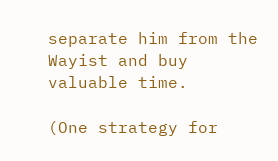separate him from the Wayist and buy valuable time.

(One strategy for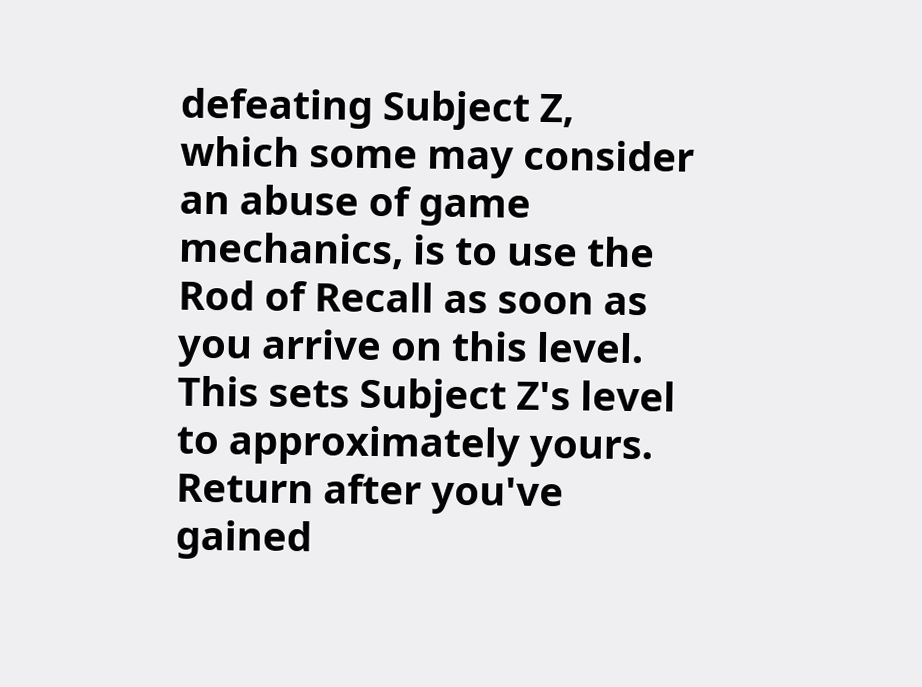defeating Subject Z, which some may consider an abuse of game mechanics, is to use the Rod of Recall as soon as you arrive on this level. This sets Subject Z's level to approximately yours. Return after you've gained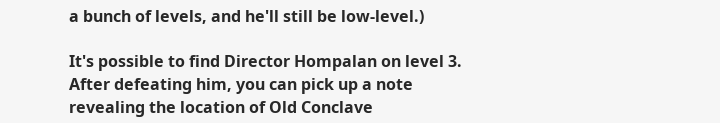a bunch of levels, and he'll still be low-level.)

It's possible to find Director Hompalan on level 3. After defeating him, you can pick up a note revealing the location of Old Conclave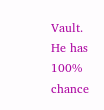Vault. He has 100% chance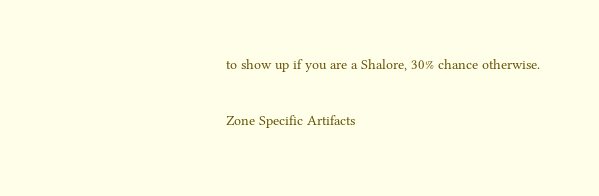to show up if you are a Shalore, 30% chance otherwise.

Zone Specific Artifacts